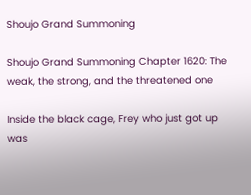Shoujo Grand Summoning

Shoujo Grand Summoning Chapter 1620: The weak, the strong, and the threatened one

Inside the black cage, Frey who just got up was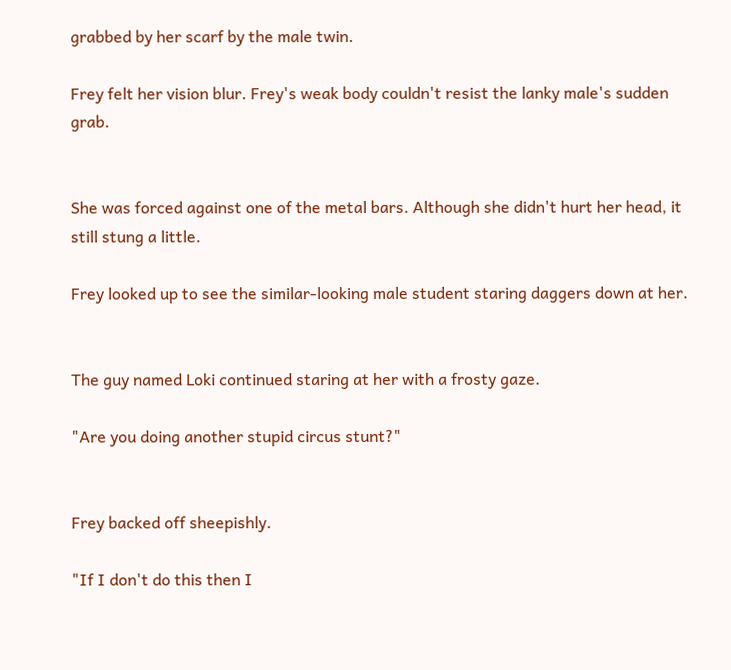grabbed by her scarf by the male twin.

Frey felt her vision blur. Frey's weak body couldn't resist the lanky male's sudden grab.


She was forced against one of the metal bars. Although she didn't hurt her head, it still stung a little.

Frey looked up to see the similar-looking male student staring daggers down at her.


The guy named Loki continued staring at her with a frosty gaze.

"Are you doing another stupid circus stunt?"


Frey backed off sheepishly.

"If I don't do this then I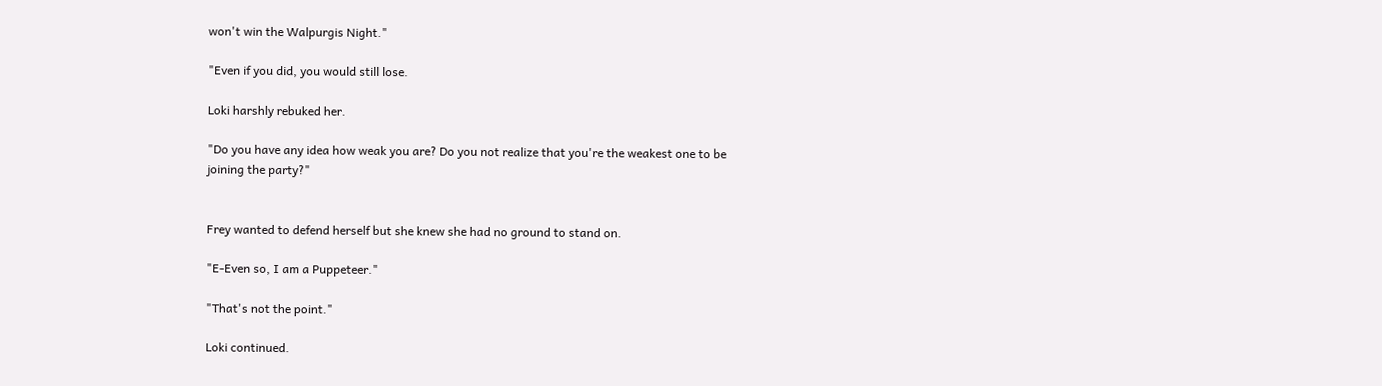won't win the Walpurgis Night."

"Even if you did, you would still lose.

Loki harshly rebuked her.

"Do you have any idea how weak you are? Do you not realize that you're the weakest one to be joining the party?"


Frey wanted to defend herself but she knew she had no ground to stand on.

"E-Even so, I am a Puppeteer."

"That's not the point."

Loki continued.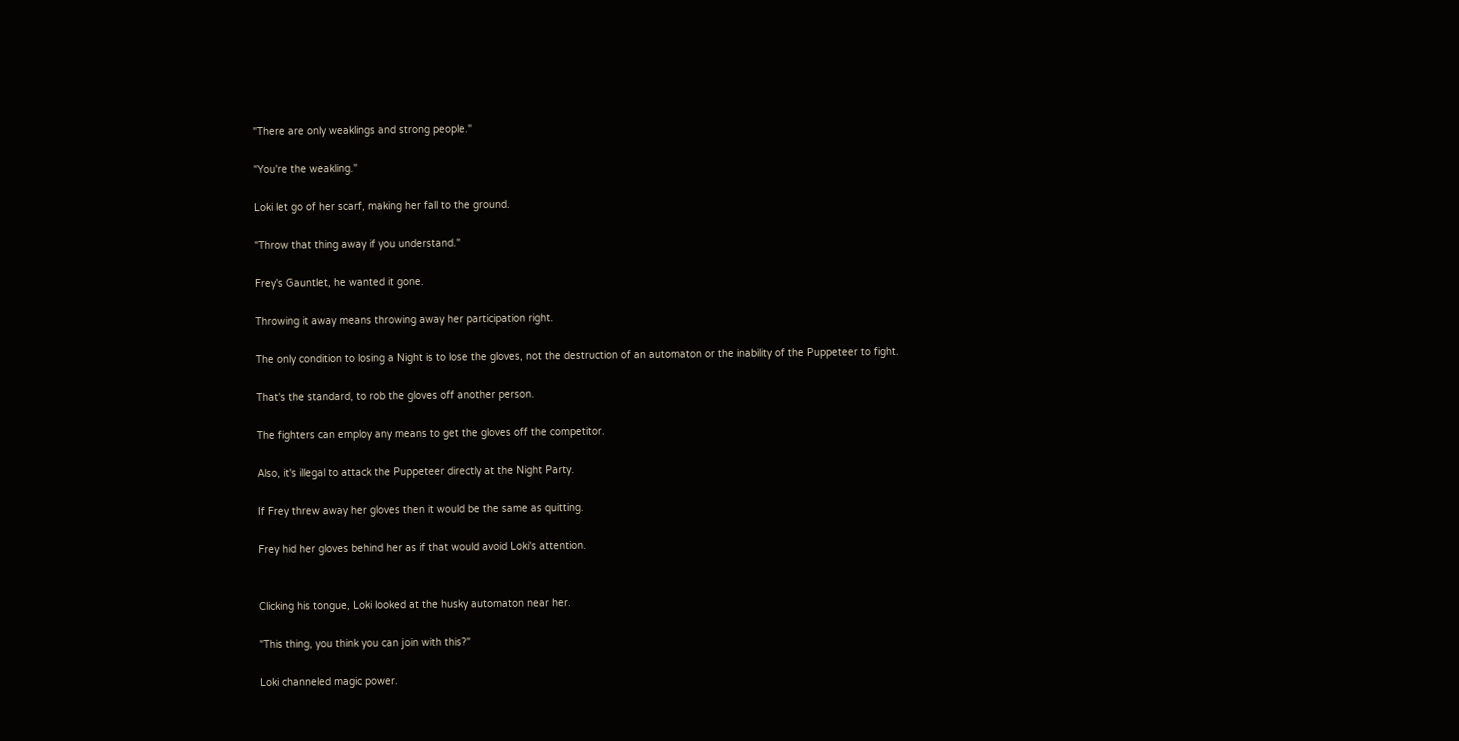"There are only weaklings and strong people."

"You're the weakling."

Loki let go of her scarf, making her fall to the ground.

"Throw that thing away if you understand."

Frey's Gauntlet, he wanted it gone.

Throwing it away means throwing away her participation right.

The only condition to losing a Night is to lose the gloves, not the destruction of an automaton or the inability of the Puppeteer to fight.

That's the standard, to rob the gloves off another person.

The fighters can employ any means to get the gloves off the competitor.

Also, it's illegal to attack the Puppeteer directly at the Night Party.

If Frey threw away her gloves then it would be the same as quitting.

Frey hid her gloves behind her as if that would avoid Loki's attention.


Clicking his tongue, Loki looked at the husky automaton near her.

"This thing, you think you can join with this?"

Loki channeled magic power.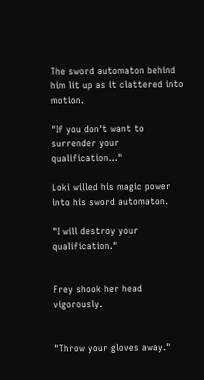The sword automaton behind him lit up as it clattered into motion.

"If you don't want to surrender your qualification..."

Loki willed his magic power into his sword automaton.

"I will destroy your qualification."


Frey shook her head vigorously.


"Throw your gloves away."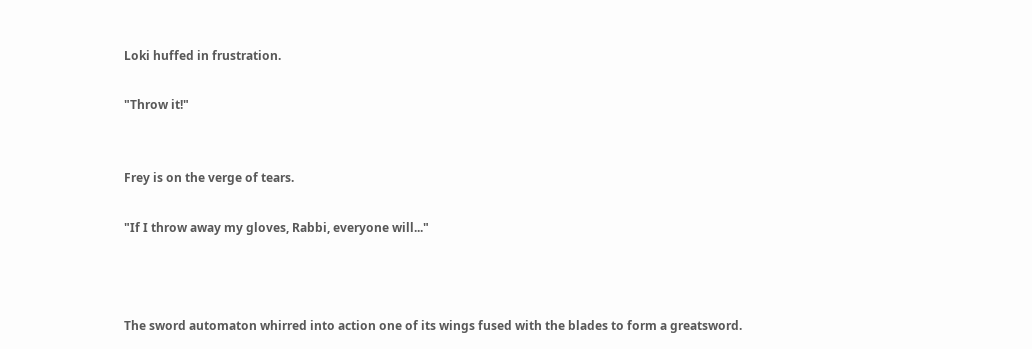Loki huffed in frustration.

"Throw it!"


Frey is on the verge of tears.

"If I throw away my gloves, Rabbi, everyone will..."



The sword automaton whirred into action one of its wings fused with the blades to form a greatsword.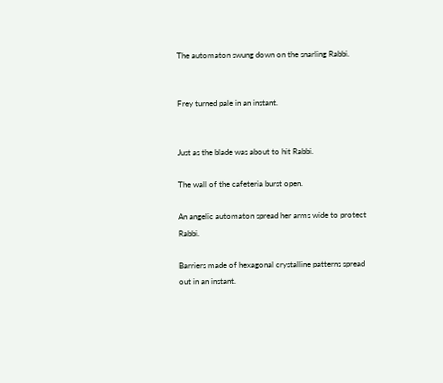The automaton swung down on the snarling Rabbi.


Frey turned pale in an instant.


Just as the blade was about to hit Rabbi.

The wall of the cafeteria burst open.

An angelic automaton spread her arms wide to protect Rabbi.

Barriers made of hexagonal crystalline patterns spread out in an instant.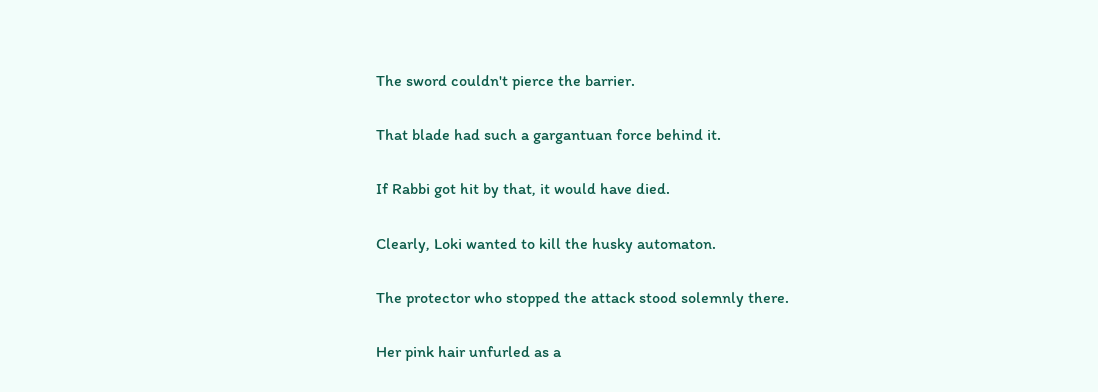The sword couldn't pierce the barrier.

That blade had such a gargantuan force behind it.

If Rabbi got hit by that, it would have died.

Clearly, Loki wanted to kill the husky automaton.

The protector who stopped the attack stood solemnly there.

Her pink hair unfurled as a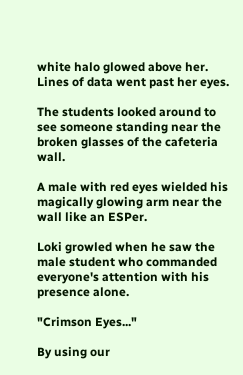white halo glowed above her. Lines of data went past her eyes.

The students looked around to see someone standing near the broken glasses of the cafeteria wall.

A male with red eyes wielded his magically glowing arm near the wall like an ESPer.

Loki growled when he saw the male student who commanded everyone's attention with his presence alone.

"Crimson Eyes..."

By using our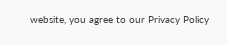website, you agree to our Privacy Policy